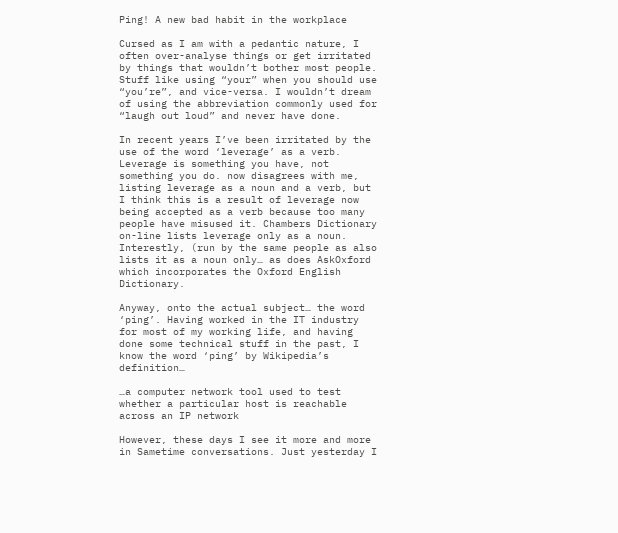Ping! A new bad habit in the workplace

Cursed as I am with a pedantic nature, I often over-analyse things or get irritated by things that wouldn’t bother most people. Stuff like using “your” when you should use “you’re”, and vice-versa. I wouldn’t dream of using the abbreviation commonly used for “laugh out loud” and never have done.

In recent years I’ve been irritated by the use of the word ‘leverage’ as a verb. Leverage is something you have, not something you do. now disagrees with me, listing leverage as a noun and a verb, but I think this is a result of leverage now being accepted as a verb because too many people have misused it. Chambers Dictionary on-line lists leverage only as a noun. Interestly, (run by the same people as also lists it as a noun only… as does AskOxford which incorporates the Oxford English Dictionary.

Anyway, onto the actual subject… the word ‘ping’. Having worked in the IT industry for most of my working life, and having done some technical stuff in the past, I know the word ‘ping’ by Wikipedia’s definition…

…a computer network tool used to test whether a particular host is reachable across an IP network

However, these days I see it more and more in Sametime conversations. Just yesterday I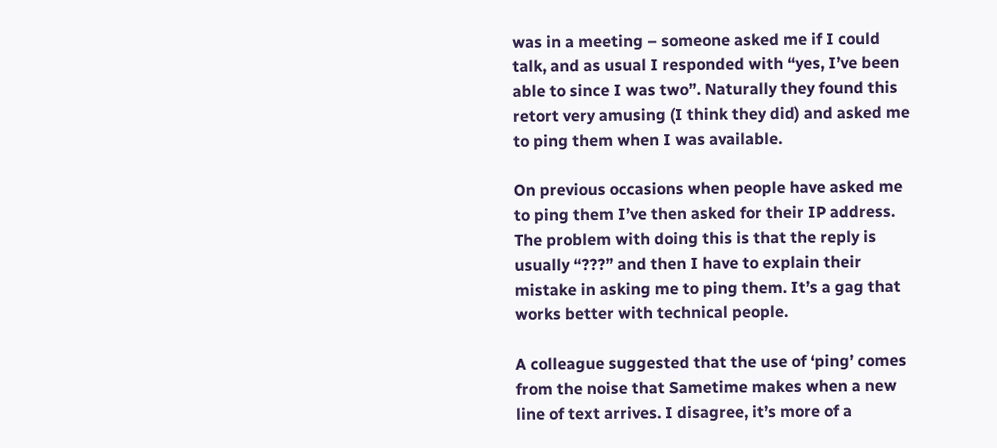was in a meeting – someone asked me if I could talk, and as usual I responded with “yes, I’ve been able to since I was two”. Naturally they found this retort very amusing (I think they did) and asked me to ping them when I was available.

On previous occasions when people have asked me to ping them I’ve then asked for their IP address. The problem with doing this is that the reply is usually “???” and then I have to explain their mistake in asking me to ping them. It’s a gag that works better with technical people.

A colleague suggested that the use of ‘ping’ comes from the noise that Sametime makes when a new line of text arrives. I disagree, it’s more of a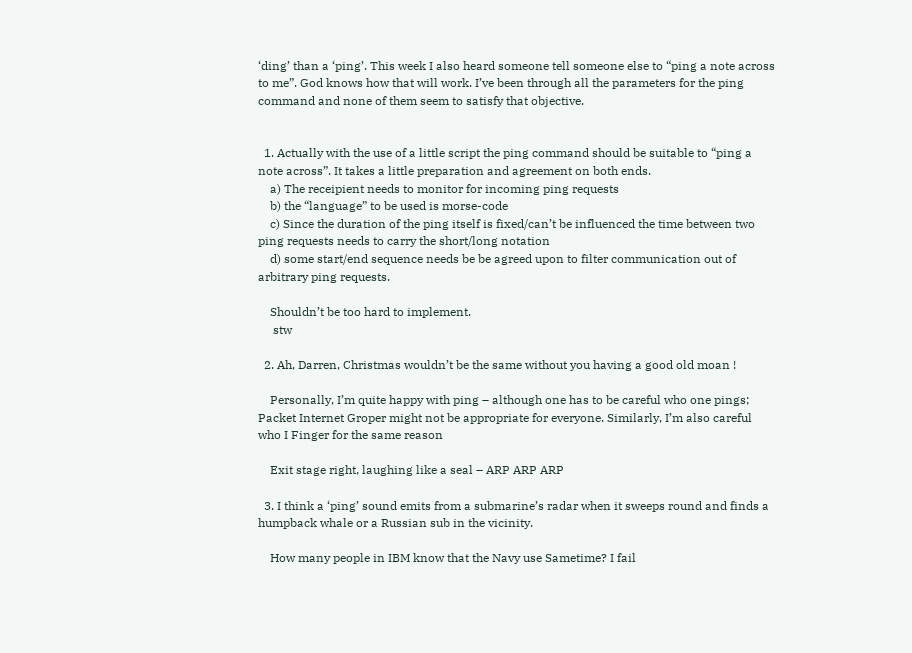‘ding’ than a ‘ping’. This week I also heard someone tell someone else to “ping a note across to me”. God knows how that will work. I’ve been through all the parameters for the ping command and none of them seem to satisfy that objective.


  1. Actually with the use of a little script the ping command should be suitable to “ping a note across”. It takes a little preparation and agreement on both ends.
    a) The receipient needs to monitor for incoming ping requests
    b) the “language” to be used is morse-code
    c) Since the duration of the ping itself is fixed/can’t be influenced the time between two ping requests needs to carry the short/long notation
    d) some start/end sequence needs be be agreed upon to filter communication out of arbitrary ping requests.

    Shouldn’t be too hard to implement.
     stw

  2. Ah, Darren, Christmas wouldn’t be the same without you having a good old moan !

    Personally, I’m quite happy with ping – although one has to be careful who one pings; Packet Internet Groper might not be appropriate for everyone. Similarly, I’m also careful who I Finger for the same reason

    Exit stage right, laughing like a seal – ARP ARP ARP

  3. I think a ‘ping’ sound emits from a submarine’s radar when it sweeps round and finds a humpback whale or a Russian sub in the vicinity.

    How many people in IBM know that the Navy use Sametime? I fail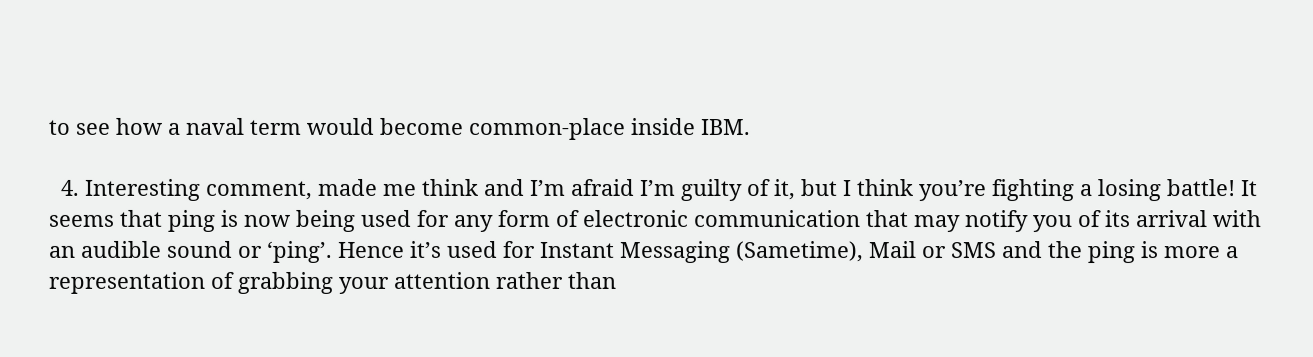to see how a naval term would become common-place inside IBM.

  4. Interesting comment, made me think and I’m afraid I’m guilty of it, but I think you’re fighting a losing battle! It seems that ping is now being used for any form of electronic communication that may notify you of its arrival with an audible sound or ‘ping’. Hence it’s used for Instant Messaging (Sametime), Mail or SMS and the ping is more a representation of grabbing your attention rather than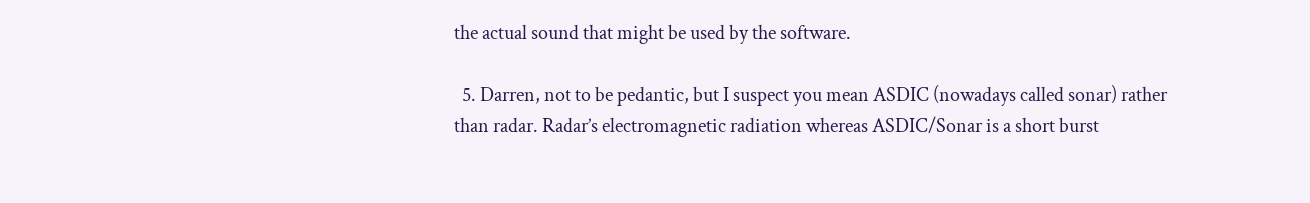the actual sound that might be used by the software.

  5. Darren, not to be pedantic, but I suspect you mean ASDIC (nowadays called sonar) rather than radar. Radar’s electromagnetic radiation whereas ASDIC/Sonar is a short burst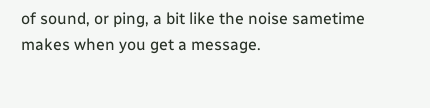of sound, or ping, a bit like the noise sametime makes when you get a message.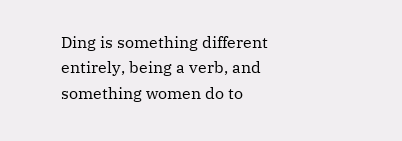Ding is something different entirely, being a verb, and something women do to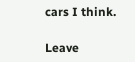cars I think.

Leave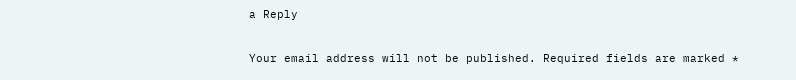a Reply

Your email address will not be published. Required fields are marked *